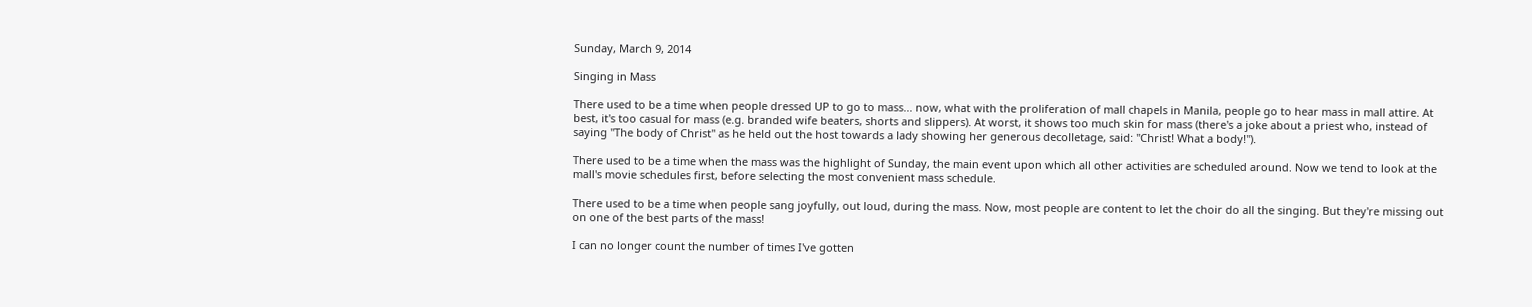Sunday, March 9, 2014

Singing in Mass

There used to be a time when people dressed UP to go to mass... now, what with the proliferation of mall chapels in Manila, people go to hear mass in mall attire. At best, it's too casual for mass (e.g. branded wife beaters, shorts and slippers). At worst, it shows too much skin for mass (there's a joke about a priest who, instead of saying "The body of Christ" as he held out the host towards a lady showing her generous decolletage, said: "Christ! What a body!").

There used to be a time when the mass was the highlight of Sunday, the main event upon which all other activities are scheduled around. Now we tend to look at the mall's movie schedules first, before selecting the most convenient mass schedule.

There used to be a time when people sang joyfully, out loud, during the mass. Now, most people are content to let the choir do all the singing. But they're missing out on one of the best parts of the mass!

I can no longer count the number of times I've gotten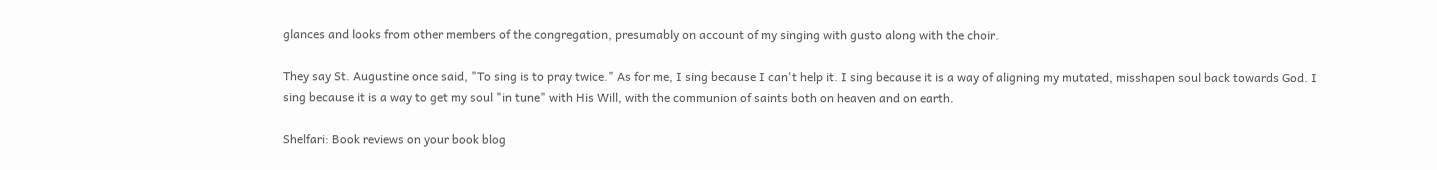glances and looks from other members of the congregation, presumably on account of my singing with gusto along with the choir.

They say St. Augustine once said, "To sing is to pray twice." As for me, I sing because I can't help it. I sing because it is a way of aligning my mutated, misshapen soul back towards God. I sing because it is a way to get my soul "in tune" with His Will, with the communion of saints both on heaven and on earth.

Shelfari: Book reviews on your book blog